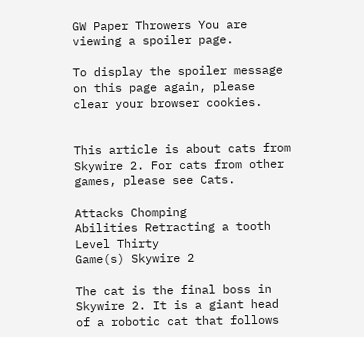GW Paper Throwers You are viewing a spoiler page.

To display the spoiler message on this page again, please clear your browser cookies.


This article is about cats from Skywire 2. For cats from other games, please see Cats.

Attacks Chomping
Abilities Retracting a tooth
Level Thirty
Game(s) Skywire 2

The cat is the final boss in Skywire 2. It is a giant head of a robotic cat that follows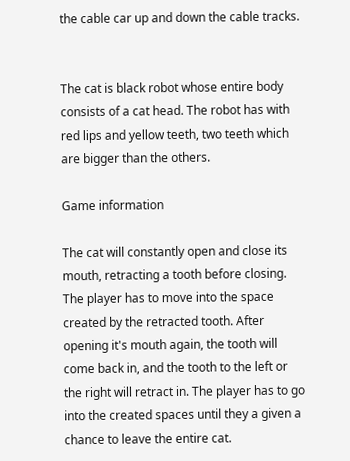the cable car up and down the cable tracks.


The cat is black robot whose entire body consists of a cat head. The robot has with red lips and yellow teeth, two teeth which are bigger than the others.

Game information

The cat will constantly open and close its mouth, retracting a tooth before closing. The player has to move into the space created by the retracted tooth. After opening it's mouth again, the tooth will come back in, and the tooth to the left or the right will retract in. The player has to go into the created spaces until they a given a chance to leave the entire cat.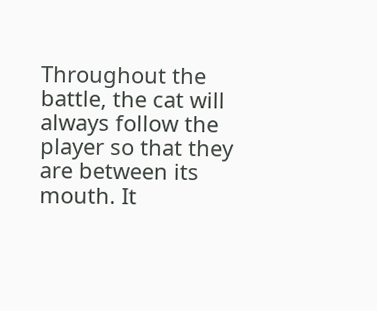Throughout the battle, the cat will always follow the player so that they are between its mouth. It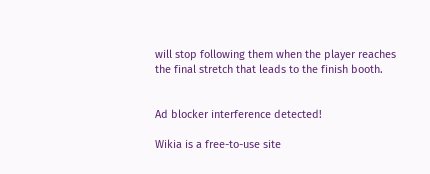will stop following them when the player reaches the final stretch that leads to the finish booth.


Ad blocker interference detected!

Wikia is a free-to-use site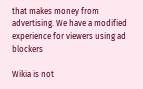that makes money from advertising. We have a modified experience for viewers using ad blockers

Wikia is not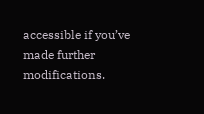accessible if you’ve made further modifications.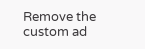Remove the custom ad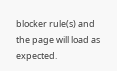blocker rule(s) and the page will load as expected.